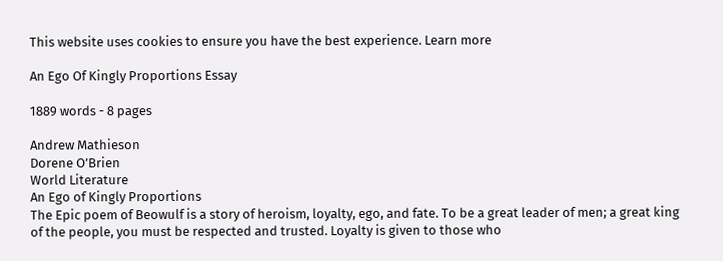This website uses cookies to ensure you have the best experience. Learn more

An Ego Of Kingly Proportions Essay

1889 words - 8 pages

Andrew Mathieson
Dorene O’Brien
World Literature
An Ego of Kingly Proportions
The Epic poem of Beowulf is a story of heroism, loyalty, ego, and fate. To be a great leader of men; a great king of the people, you must be respected and trusted. Loyalty is given to those who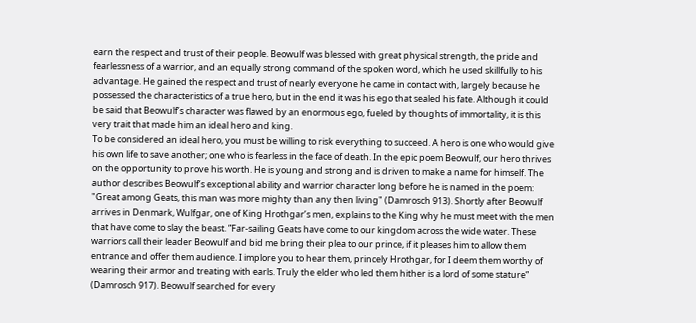earn the respect and trust of their people. Beowulf was blessed with great physical strength, the pride and fearlessness of a warrior, and an equally strong command of the spoken word, which he used skillfully to his advantage. He gained the respect and trust of nearly everyone he came in contact with, largely because he possessed the characteristics of a true hero, but in the end it was his ego that sealed his fate. Although it could be said that Beowulf’s character was flawed by an enormous ego, fueled by thoughts of immortality, it is this very trait that made him an ideal hero and king.
To be considered an ideal hero, you must be willing to risk everything to succeed. A hero is one who would give his own life to save another; one who is fearless in the face of death. In the epic poem Beowulf, our hero thrives on the opportunity to prove his worth. He is young and strong and is driven to make a name for himself. The author describes Beowulf’s exceptional ability and warrior character long before he is named in the poem: "Great among Geats, this man was more mighty than any then living" (Damrosch 913). Shortly after Beowulf arrives in Denmark, Wulfgar, one of King Hrothgar’s men, explains to the King why he must meet with the men that have come to slay the beast. ”Far-sailing Geats have come to our kingdom across the wide water. These warriors call their leader Beowulf and bid me bring their plea to our prince, if it pleases him to allow them entrance and offer them audience. I implore you to hear them, princely Hrothgar, for I deem them worthy of wearing their armor and treating with earls. Truly the elder who led them hither is a lord of some stature” (Damrosch 917). Beowulf searched for every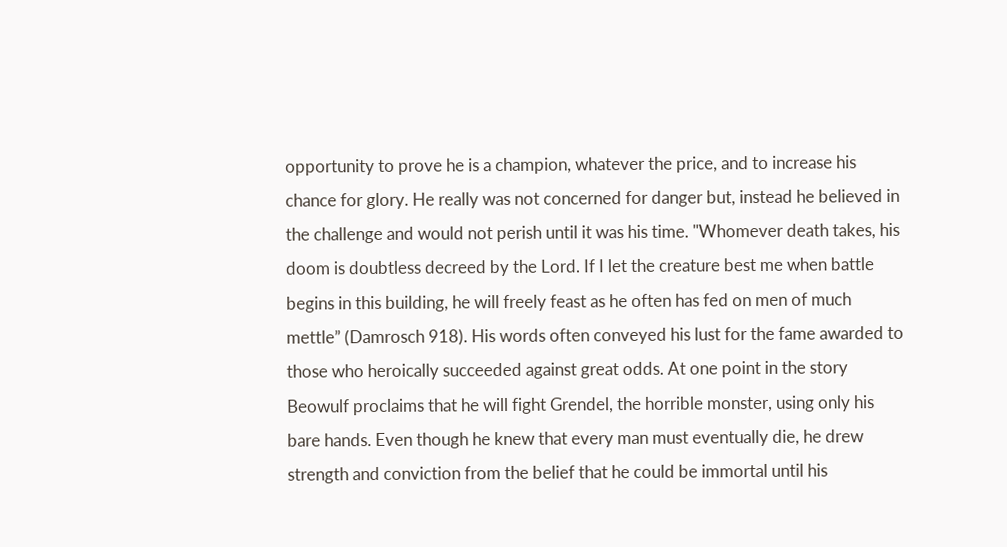opportunity to prove he is a champion, whatever the price, and to increase his chance for glory. He really was not concerned for danger but, instead he believed in the challenge and would not perish until it was his time. "Whomever death takes, his doom is doubtless decreed by the Lord. If I let the creature best me when battle begins in this building, he will freely feast as he often has fed on men of much mettle” (Damrosch 918). His words often conveyed his lust for the fame awarded to those who heroically succeeded against great odds. At one point in the story Beowulf proclaims that he will fight Grendel, the horrible monster, using only his bare hands. Even though he knew that every man must eventually die, he drew strength and conviction from the belief that he could be immortal until his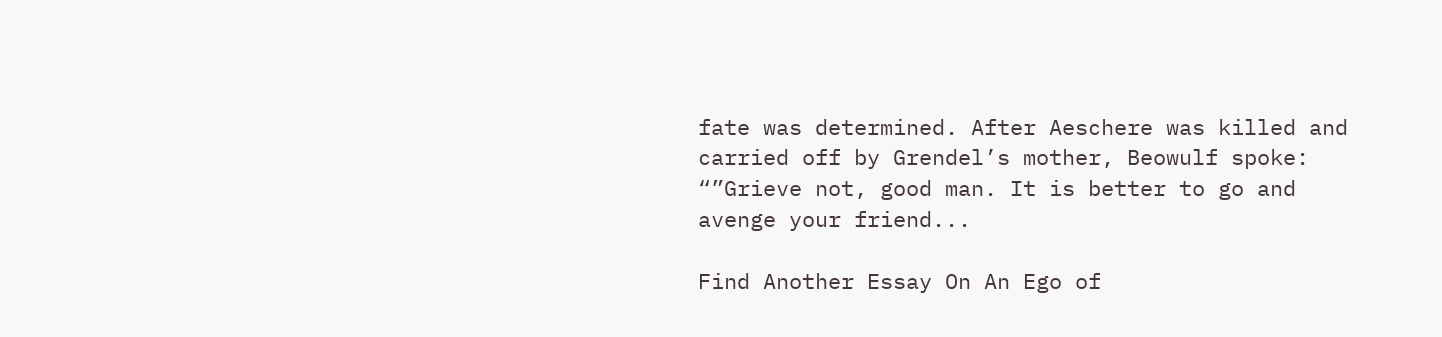fate was determined. After Aeschere was killed and carried off by Grendel’s mother, Beowulf spoke: “”Grieve not, good man. It is better to go and avenge your friend...

Find Another Essay On An Ego of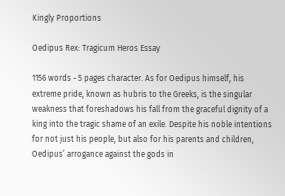Kingly Proportions

Oedipus Rex: Tragicum Heros Essay

1156 words - 5 pages character. As for Oedipus himself, his extreme pride, known as hubris to the Greeks, is the singular weakness that foreshadows his fall from the graceful dignity of a king into the tragic shame of an exile. Despite his noble intentions for not just his people, but also for his parents and children, Oedipus’ arrogance against the gods in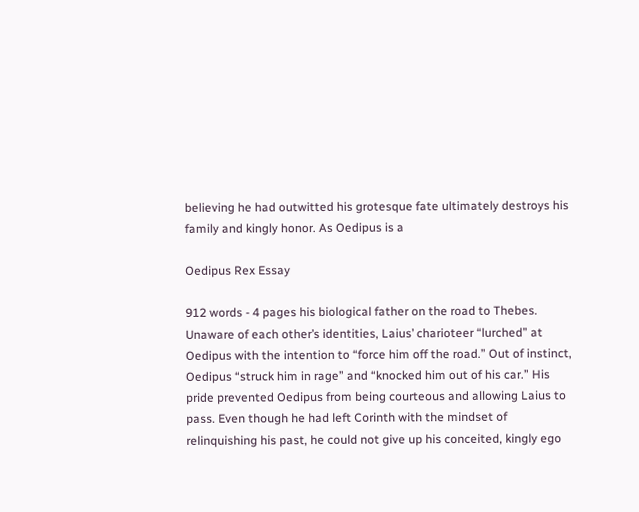believing he had outwitted his grotesque fate ultimately destroys his family and kingly honor. As Oedipus is a

Oedipus Rex Essay

912 words - 4 pages his biological father on the road to Thebes. Unaware of each other’s identities, Laius’ charioteer “lurched” at Oedipus with the intention to “force him off the road.” Out of instinct, Oedipus “struck him in rage” and “knocked him out of his car.” His pride prevented Oedipus from being courteous and allowing Laius to pass. Even though he had left Corinth with the mindset of relinquishing his past, he could not give up his conceited, kingly ego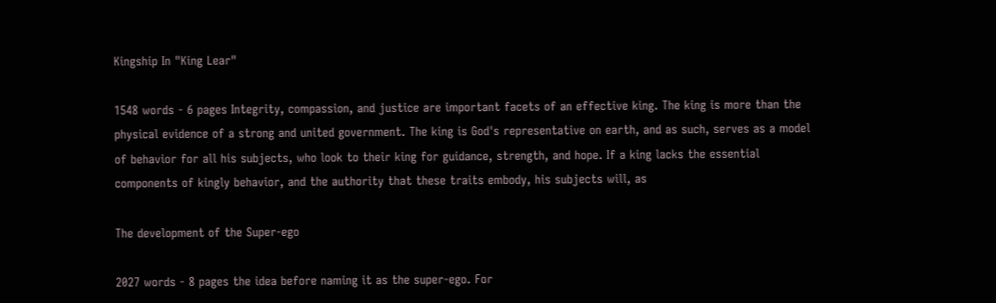Kingship In "King Lear"

1548 words - 6 pages Integrity, compassion, and justice are important facets of an effective king. The king is more than the physical evidence of a strong and united government. The king is God's representative on earth, and as such, serves as a model of behavior for all his subjects, who look to their king for guidance, strength, and hope. If a king lacks the essential components of kingly behavior, and the authority that these traits embody, his subjects will, as

The development of the Super-ego

2027 words - 8 pages the idea before naming it as the super-ego. For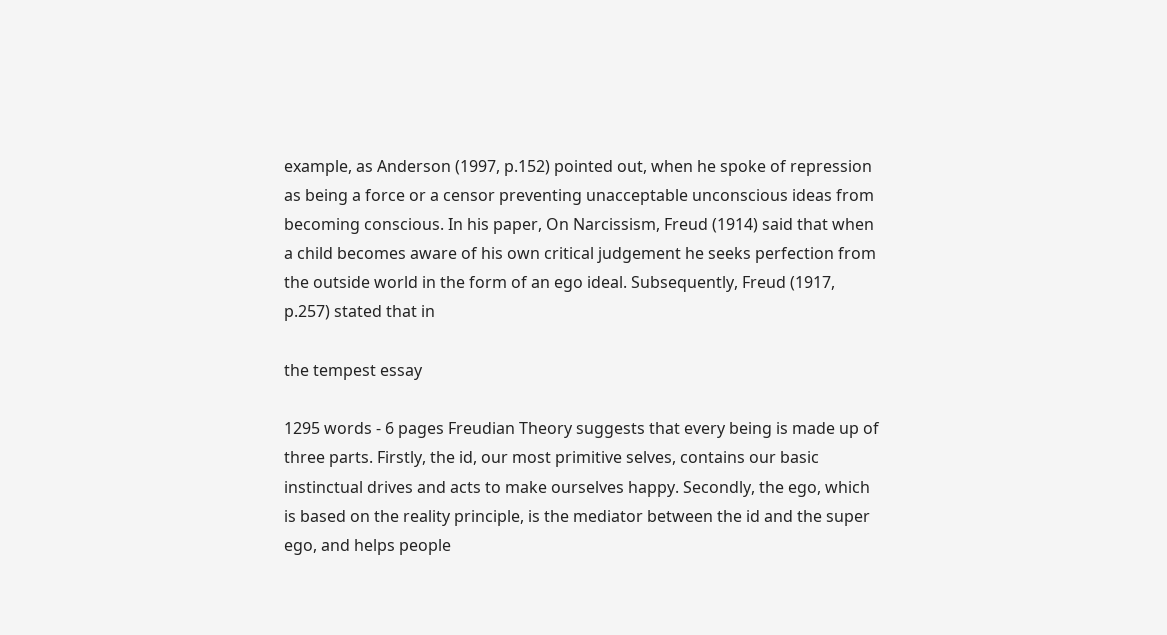example, as Anderson (1997, p.152) pointed out, when he spoke of repression as being a force or a censor preventing unacceptable unconscious ideas from becoming conscious. In his paper, On Narcissism, Freud (1914) said that when a child becomes aware of his own critical judgement he seeks perfection from the outside world in the form of an ego ideal. Subsequently, Freud (1917, p.257) stated that in

the tempest essay

1295 words - 6 pages Freudian Theory suggests that every being is made up of three parts. Firstly, the id, our most primitive selves, contains our basic instinctual drives and acts to make ourselves happy. Secondly, the ego, which is based on the reality principle, is the mediator between the id and the super ego, and helps people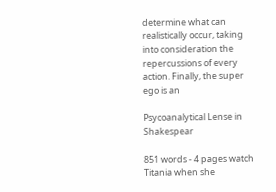determine what can realistically occur, taking into consideration the repercussions of every action. Finally, the super ego is an

Psycoanalytical Lense in Shakespear

851 words - 4 pages watch Titania when she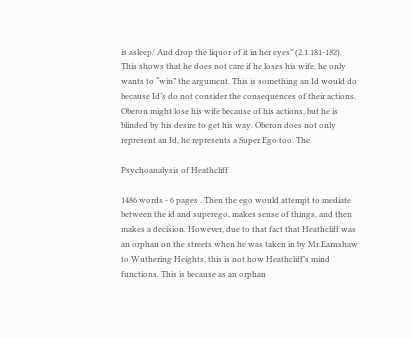is asleep/ And drop the liquor of it in her eyes” (2.1.181-182). This shows that he does not care if he loses his wife, he only wants to “win” the argument. This is something an Id would do because Id’s do not consider the consequences of their actions. Oberon might lose his wife because of his actions, but he is blinded by his desire to get his way. Oberon does not only represent an Id, he represents a Super Ego too. The

Psychoanalysis of Heathcliff

1486 words - 6 pages . Then the ego would attempt to mediate between the id and superego, makes sense of things, and then makes a decision. However, due to that fact that Heathcliff was an orphan on the streets when he was taken in by Mr.Earnshaw to Wuthering Heights, this is not how Heathcliff’s mind functions. This is because as an orphan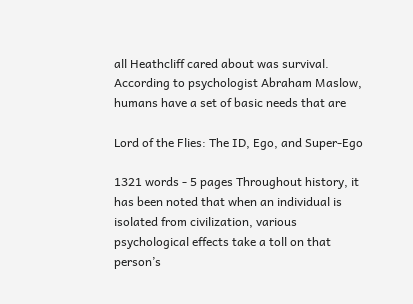all Heathcliff cared about was survival. According to psychologist Abraham Maslow, humans have a set of basic needs that are

Lord of the Flies: The ID, Ego, and Super-Ego

1321 words - 5 pages Throughout history, it has been noted that when an individual is isolated from civilization, various psychological effects take a toll on that person’s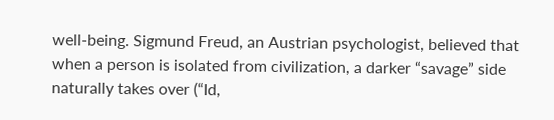well-being. Sigmund Freud, an Austrian psychologist, believed that when a person is isolated from civilization, a darker “savage” side naturally takes over (“Id,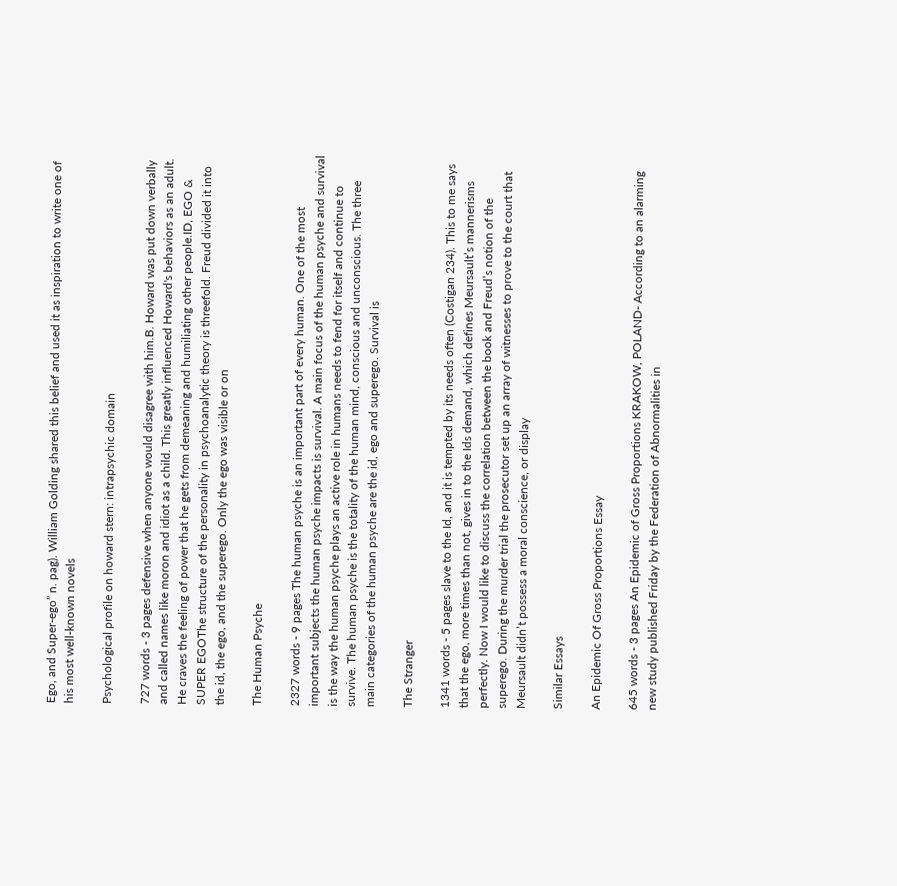Ego, and Super-ego” n. pag). William Golding shared this belief and used it as inspiration to write one of his most well-known novels

Psychological profile on howard stern: intrapsychic domain

727 words - 3 pages defensive when anyone would disagree with him.B. Howard was put down verbally and called names like moron and idiot as a child. This greatly influenced Howard's behaviors as an adult. He craves the feeling of power that he gets from demeaning and humiliating other people.ID, EGO & SUPER EGOThe structure of the personality in psychoanalytic theory is threefold. Freud divided it into the id, the ego, and the superego. Only the ego was visible or on

The Human Psyche

2327 words - 9 pages The human psyche is an important part of every human. One of the most important subjects the human psyche impacts is survival. A main focus of the human psyche and survival is the way the human psyche plays an active role in humans needs to fend for itself and continue to survive. The human psyche is the totality of the human mind, conscious and unconscious. The three main categories of the human psyche are the id, ego and superego. Survival is

The Stranger

1341 words - 5 pages slave to the Id, and it is tempted by its needs often (Costigan 234). This to me says that the ego, more times than not, gives in to the Ids demand, which defines Meursault’s mannerisms perfectly. Now I would like to discuss the correlation between the book and Freud’s notion of the superego. During the murder trial the prosecutor set up an array of witnesses to prove to the court that Meursault didn’t possess a moral conscience, or display

Similar Essays

An Epidemic Of Gross Proportions Essay

645 words - 3 pages An Epidemic of Gross Proportions KRAKOW, POLAND- According to an alarming new study published Friday by the Federation of Abnormalities in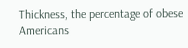Thickness, the percentage of obese Americans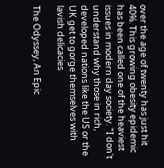over the age of twenty has just hit 40%. This growing obesity epidemic has been called one of the heaviest issues in modern day society. "I don't understand why those in rich, developed nations like the US or the UK get to gorge themselves with lavish delicacies

The Odyssey, An Epic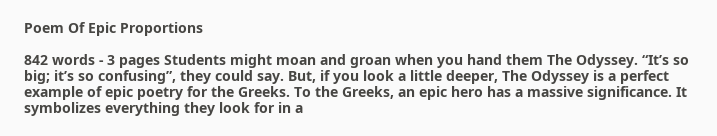Poem Of Epic Proportions

842 words - 3 pages Students might moan and groan when you hand them The Odyssey. “It’s so big; it’s so confusing”, they could say. But, if you look a little deeper, The Odyssey is a perfect example of epic poetry for the Greeks. To the Greeks, an epic hero has a massive significance. It symbolizes everything they look for in a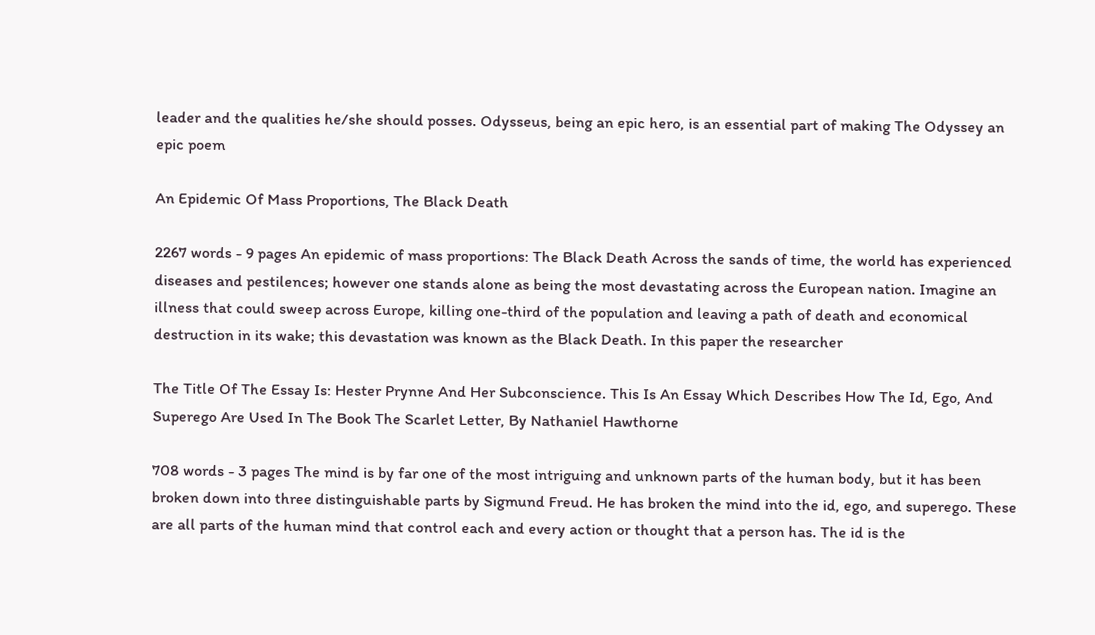leader and the qualities he/she should posses. Odysseus, being an epic hero, is an essential part of making The Odyssey an epic poem

An Epidemic Of Mass Proportions, The Black Death

2267 words - 9 pages An epidemic of mass proportions: The Black Death Across the sands of time, the world has experienced diseases and pestilences; however one stands alone as being the most devastating across the European nation. Imagine an illness that could sweep across Europe, killing one-third of the population and leaving a path of death and economical destruction in its wake; this devastation was known as the Black Death. In this paper the researcher

The Title Of The Essay Is: Hester Prynne And Her Subconscience. This Is An Essay Which Describes How The Id, Ego, And Superego Are Used In The Book The Scarlet Letter, By Nathaniel Hawthorne

708 words - 3 pages The mind is by far one of the most intriguing and unknown parts of the human body, but it has been broken down into three distinguishable parts by Sigmund Freud. He has broken the mind into the id, ego, and superego. These are all parts of the human mind that control each and every action or thought that a person has. The id is the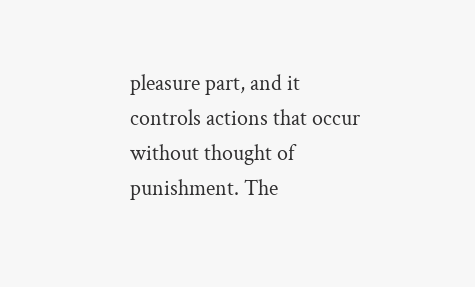pleasure part, and it controls actions that occur without thought of punishment. The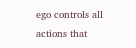ego controls all actions that